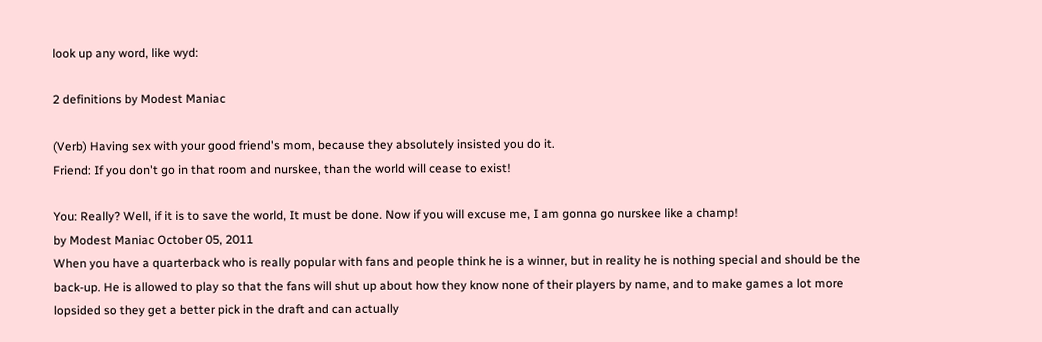look up any word, like wyd:

2 definitions by Modest Maniac

(Verb) Having sex with your good friend's mom, because they absolutely insisted you do it.
Friend: If you don't go in that room and nurskee, than the world will cease to exist!

You: Really? Well, if it is to save the world, It must be done. Now if you will excuse me, I am gonna go nurskee like a champ!
by Modest Maniac October 05, 2011
When you have a quarterback who is really popular with fans and people think he is a winner, but in reality he is nothing special and should be the back-up. He is allowed to play so that the fans will shut up about how they know none of their players by name, and to make games a lot more lopsided so they get a better pick in the draft and can actually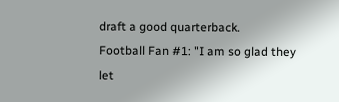draft a good quarterback.
Football Fan #1: "I am so glad they let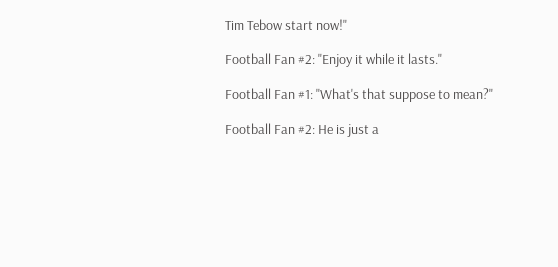Tim Tebow start now!"

Football Fan #2: "Enjoy it while it lasts."

Football Fan #1: "What's that suppose to mean?"

Football Fan #2: He is just a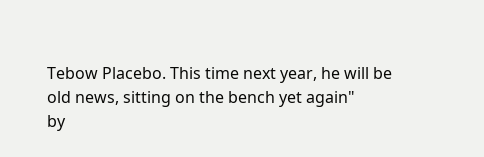Tebow Placebo. This time next year, he will be old news, sitting on the bench yet again"
by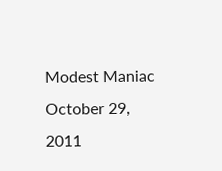Modest Maniac October 29, 2011